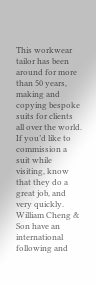This workwear tailor has been around for more than 50 years, making and copying bespoke suits for clients all over the world. If you’d like to commission a suit while visiting, know that they do a great job, and very quickly. William Cheng & Son have an international following and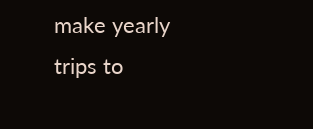make yearly trips to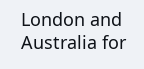London and Australia for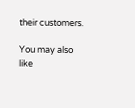their customers.

You may also like